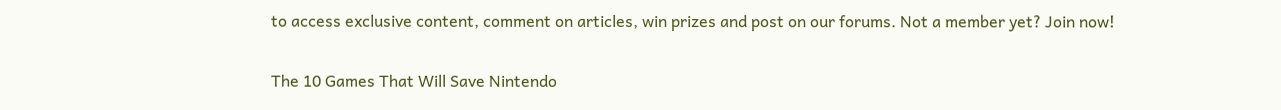to access exclusive content, comment on articles, win prizes and post on our forums. Not a member yet? Join now!

The 10 Games That Will Save Nintendo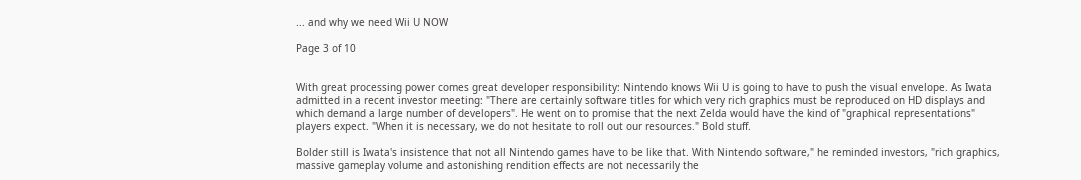... and why we need Wii U NOW

Page 3 of 10


With great processing power comes great developer responsibility: Nintendo knows Wii U is going to have to push the visual envelope. As Iwata admitted in a recent investor meeting: "There are certainly software titles for which very rich graphics must be reproduced on HD displays and which demand a large number of developers". He went on to promise that the next Zelda would have the kind of "graphical representations" players expect. "When it is necessary, we do not hesitate to roll out our resources." Bold stuff.

Bolder still is Iwata's insistence that not all Nintendo games have to be like that. With Nintendo software," he reminded investors, "rich graphics, massive gameplay volume and astonishing rendition effects are not necessarily the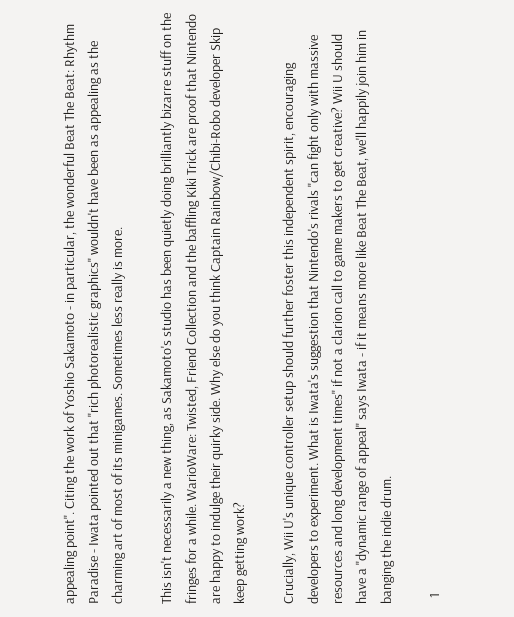appealing point". Citing the work of Yoshio Sakamoto - in particular, the wonderful Beat The Beat: Rhythm Paradise - Iwata pointed out that "rich photorealistic graphics" wouldn't have been as appealing as the charming art of most of its minigames. Sometimes less really is more.

This isn't necessarily a new thing, as Sakamoto's studio has been quietly doing brilliantly bizarre stuff on the fringes for a while. WarioWare: Twisted, Friend Collection and the baffling Kiki Trick are proof that Nintendo are happy to indulge their quirky side. Why else do you think Captain Rainbow/Chibi-Robo developer Skip keep getting work?

Crucially, Wii U's unique controller setup should further foster this independent spirit, encouraging developers to experiment. What is Iwata's suggestion that Nintendo's rivals "can fight only with massive resources and long development times" if not a clarion call to game makers to get creative? Wii U should have a "dynamic range of appeal" says Iwata - if it means more like Beat The Beat, we'll happily join him in banging the indie drum.

  1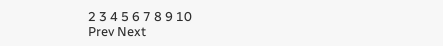2 3 4 5 6 7 8 9 10
Prev Next